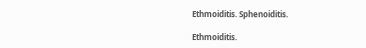Ethmoiditis. Sphenoiditis.

Ethmoiditis.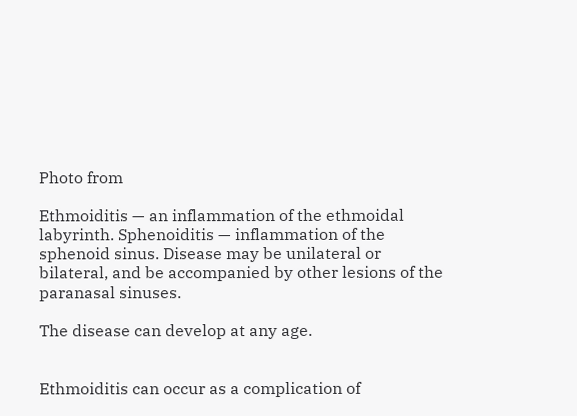Photo from

Ethmoiditis — an inflammation of the ethmoidal labyrinth. Sphenoiditis — inflammation of the sphenoid sinus. Disease may be unilateral or bilateral, and be accompanied by other lesions of the paranasal sinuses.

The disease can develop at any age.


Ethmoiditis can occur as a complication of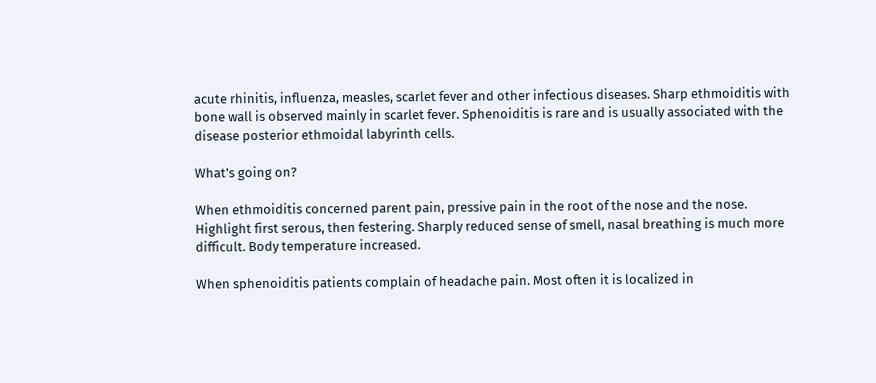acute rhinitis, influenza, measles, scarlet fever and other infectious diseases. Sharp ethmoiditis with bone wall is observed mainly in scarlet fever. Sphenoiditis is rare and is usually associated with the disease posterior ethmoidal labyrinth cells.

What's going on?

When ethmoiditis concerned parent pain, pressive pain in the root of the nose and the nose. Highlight first serous, then festering. Sharply reduced sense of smell, nasal breathing is much more difficult. Body temperature increased.

When sphenoiditis patients complain of headache pain. Most often it is localized in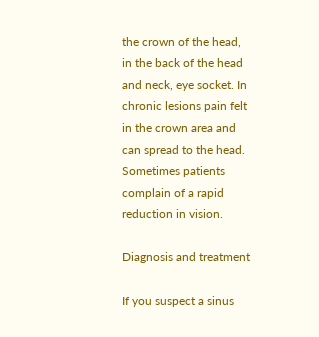the crown of the head, in the back of the head and neck, eye socket. In chronic lesions pain felt in the crown area and can spread to the head. Sometimes patients complain of a rapid reduction in vision.

Diagnosis and treatment

If you suspect a sinus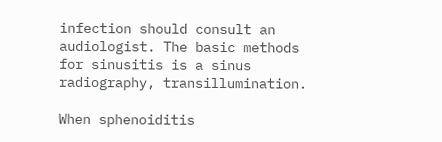infection should consult an audiologist. The basic methods for sinusitis is a sinus radiography, transillumination.

When sphenoiditis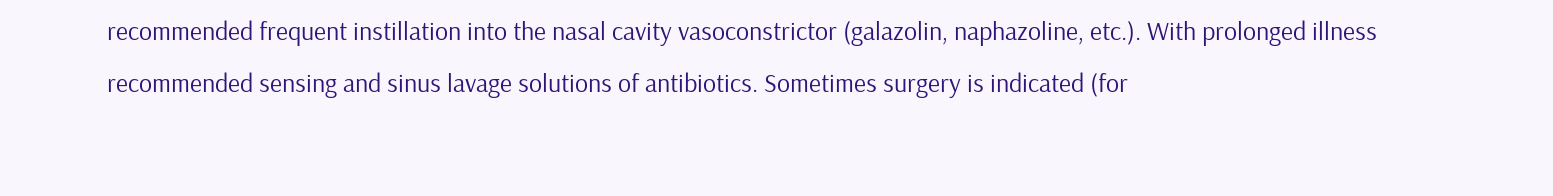recommended frequent instillation into the nasal cavity vasoconstrictor (galazolin, naphazoline, etc.). With prolonged illness recommended sensing and sinus lavage solutions of antibiotics. Sometimes surgery is indicated (for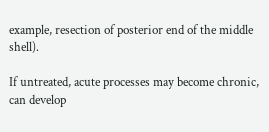example, resection of posterior end of the middle shell).

If untreated, acute processes may become chronic, can develop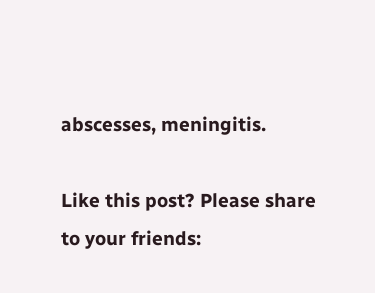abscesses, meningitis.

Like this post? Please share to your friends: